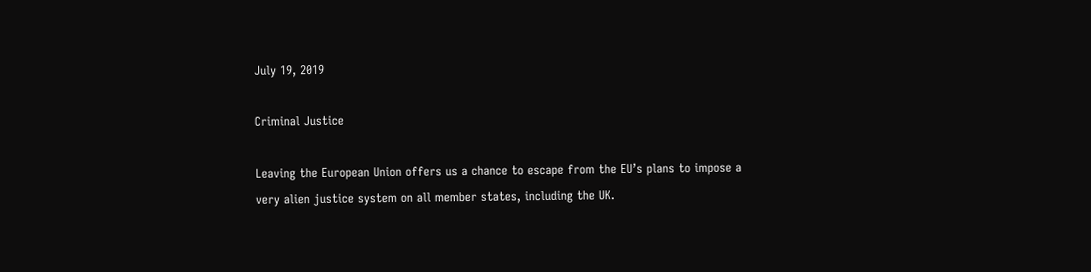July 19, 2019

Criminal Justice

Leaving the European Union offers us a chance to escape from the EU’s plans to impose a very alien justice system on all member states, including the UK.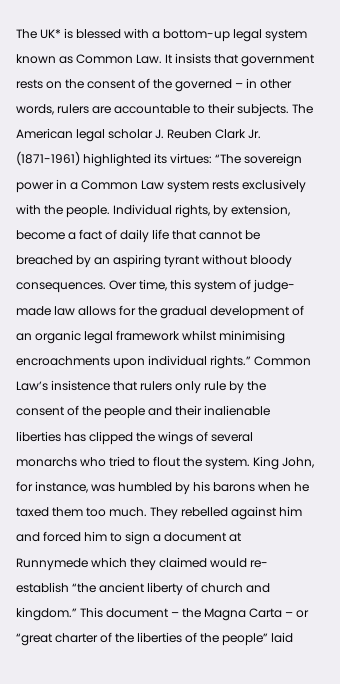The UK* is blessed with a bottom-up legal system known as Common Law. It insists that government rests on the consent of the governed – in other words, rulers are accountable to their subjects. The American legal scholar J. Reuben Clark Jr. (1871-1961) highlighted its virtues: “The sovereign power in a Common Law system rests exclusively with the people. Individual rights, by extension, become a fact of daily life that cannot be breached by an aspiring tyrant without bloody consequences. Over time, this system of judge-made law allows for the gradual development of an organic legal framework whilst minimising encroachments upon individual rights.” Common Law’s insistence that rulers only rule by the consent of the people and their inalienable liberties has clipped the wings of several monarchs who tried to flout the system. King John, for instance, was humbled by his barons when he taxed them too much. They rebelled against him and forced him to sign a document at Runnymede which they claimed would re-establish “the ancient liberty of church and kingdom.” This document – the Magna Carta – or “great charter of the liberties of the people” laid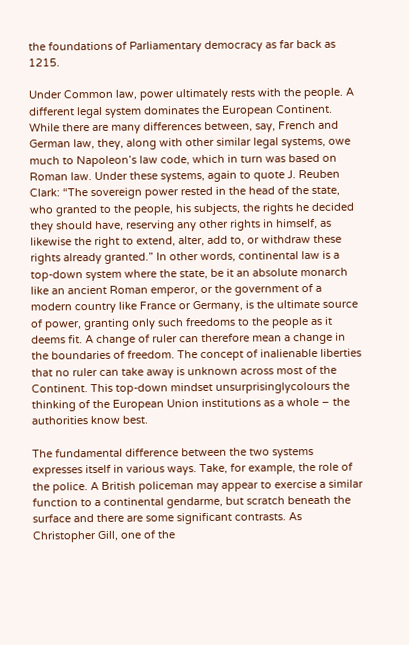the foundations of Parliamentary democracy as far back as 1215.

Under Common law, power ultimately rests with the people. A different legal system dominates the European Continent. While there are many differences between, say, French and German law, they, along with other similar legal systems, owe much to Napoleon’s law code, which in turn was based on Roman law. Under these systems, again to quote J. Reuben Clark: “The sovereign power rested in the head of the state, who granted to the people, his subjects, the rights he decided they should have, reserving any other rights in himself, as likewise the right to extend, alter, add to, or withdraw these rights already granted.” In other words, continental law is a top-down system where the state, be it an absolute monarch like an ancient Roman emperor, or the government of a modern country like France or Germany, is the ultimate source of power, granting only such freedoms to the people as it deems fit. A change of ruler can therefore mean a change in the boundaries of freedom. The concept of inalienable liberties that no ruler can take away is unknown across most of the Continent. This top-down mindset unsurprisinglycolours the thinking of the European Union institutions as a whole – the authorities know best.

The fundamental difference between the two systems expresses itself in various ways. Take, for example, the role of the police. A British policeman may appear to exercise a similar function to a continental gendarme, but scratch beneath the surface and there are some significant contrasts. As Christopher Gill, one of the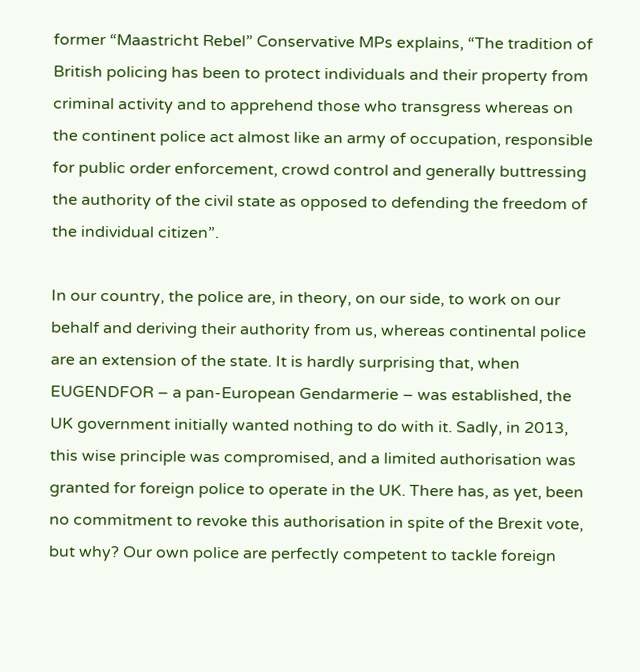former “Maastricht Rebel” Conservative MPs explains, “The tradition of British policing has been to protect individuals and their property from criminal activity and to apprehend those who transgress whereas on the continent police act almost like an army of occupation, responsible for public order enforcement, crowd control and generally buttressing the authority of the civil state as opposed to defending the freedom of the individual citizen”.

In our country, the police are, in theory, on our side, to work on our behalf and deriving their authority from us, whereas continental police are an extension of the state. It is hardly surprising that, when EUGENDFOR – a pan-European Gendarmerie – was established, the UK government initially wanted nothing to do with it. Sadly, in 2013, this wise principle was compromised, and a limited authorisation was granted for foreign police to operate in the UK. There has, as yet, been no commitment to revoke this authorisation in spite of the Brexit vote, but why? Our own police are perfectly competent to tackle foreign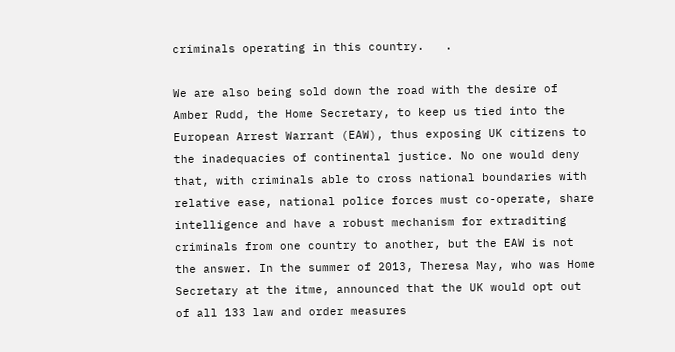criminals operating in this country.   .

We are also being sold down the road with the desire of Amber Rudd, the Home Secretary, to keep us tied into the European Arrest Warrant (EAW), thus exposing UK citizens to the inadequacies of continental justice. No one would deny that, with criminals able to cross national boundaries with relative ease, national police forces must co-operate, share intelligence and have a robust mechanism for extraditing criminals from one country to another, but the EAW is not the answer. In the summer of 2013, Theresa May, who was Home Secretary at the itme, announced that the UK would opt out of all 133 law and order measures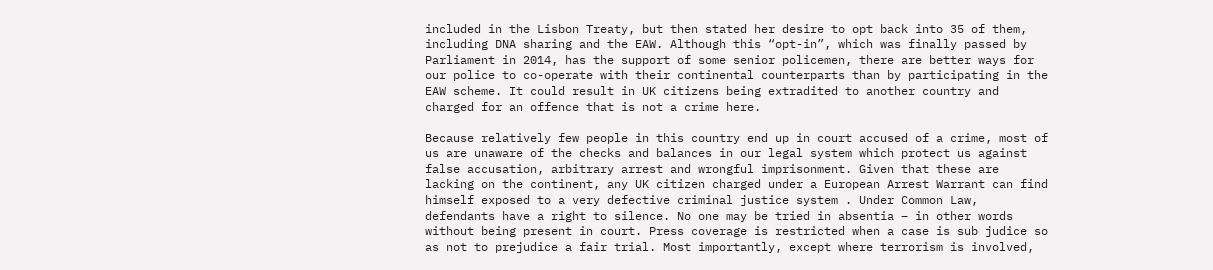included in the Lisbon Treaty, but then stated her desire to opt back into 35 of them, including DNA sharing and the EAW. Although this “opt-in”, which was finally passed by Parliament in 2014, has the support of some senior policemen, there are better ways for our police to co-operate with their continental counterparts than by participating in the EAW scheme. It could result in UK citizens being extradited to another country and charged for an offence that is not a crime here.

Because relatively few people in this country end up in court accused of a crime, most of us are unaware of the checks and balances in our legal system which protect us against false accusation, arbitrary arrest and wrongful imprisonment. Given that these are lacking on the continent, any UK citizen charged under a European Arrest Warrant can find himself exposed to a very defective criminal justice system . Under Common Law, defendants have a right to silence. No one may be tried in absentia – in other words without being present in court. Press coverage is restricted when a case is sub judice so as not to prejudice a fair trial. Most importantly, except where terrorism is involved,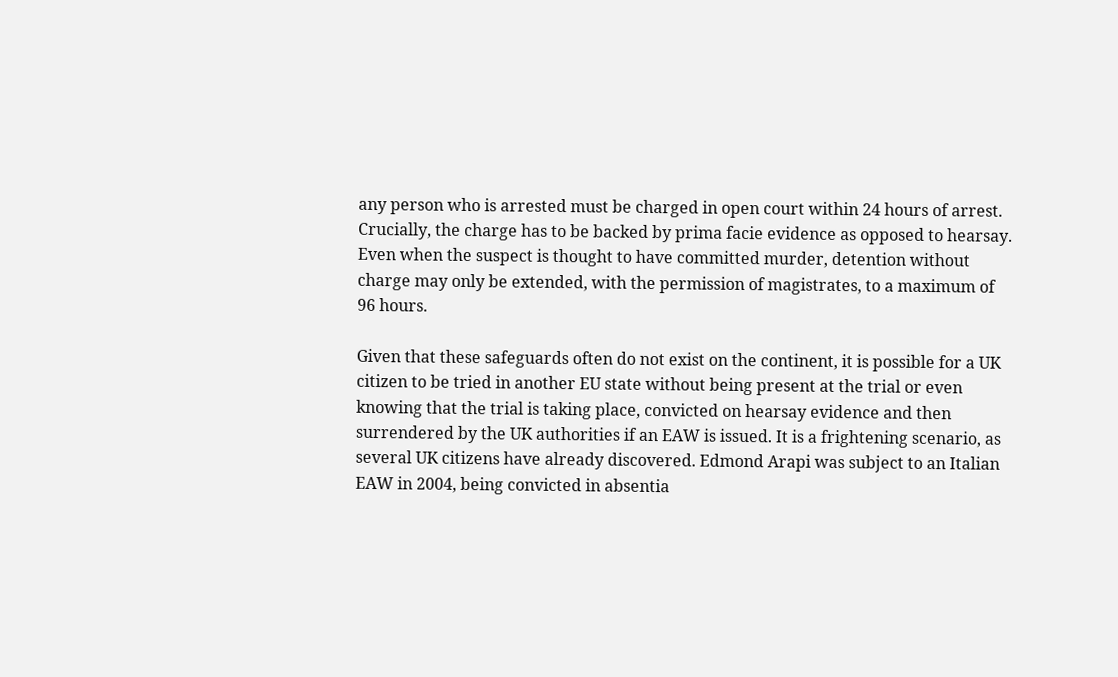any person who is arrested must be charged in open court within 24 hours of arrest. Crucially, the charge has to be backed by prima facie evidence as opposed to hearsay. Even when the suspect is thought to have committed murder, detention without charge may only be extended, with the permission of magistrates, to a maximum of 96 hours.

Given that these safeguards often do not exist on the continent, it is possible for a UK citizen to be tried in another EU state without being present at the trial or even knowing that the trial is taking place, convicted on hearsay evidence and then surrendered by the UK authorities if an EAW is issued. It is a frightening scenario, as several UK citizens have already discovered. Edmond Arapi was subject to an Italian EAW in 2004, being convicted in absentia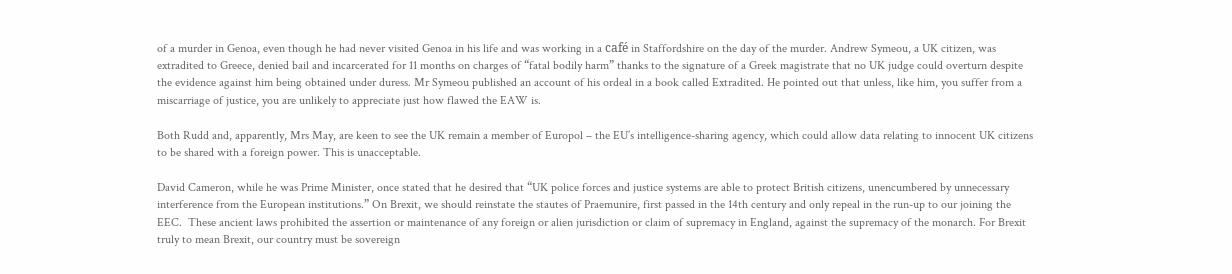of a murder in Genoa, even though he had never visited Genoa in his life and was working in a café in Staffordshire on the day of the murder. Andrew Symeou, a UK citizen, was extradited to Greece, denied bail and incarcerated for 11 months on charges of “fatal bodily harm” thanks to the signature of a Greek magistrate that no UK judge could overturn despite the evidence against him being obtained under duress. Mr Symeou published an account of his ordeal in a book called Extradited. He pointed out that unless, like him, you suffer from a miscarriage of justice, you are unlikely to appreciate just how flawed the EAW is.

Both Rudd and, apparently, Mrs May, are keen to see the UK remain a member of Europol – the EU’s intelligence-sharing agency, which could allow data relating to innocent UK citizens to be shared with a foreign power. This is unacceptable.

David Cameron, while he was Prime Minister, once stated that he desired that “UK police forces and justice systems are able to protect British citizens, unencumbered by unnecessary interference from the European institutions.” On Brexit, we should reinstate the stautes of Praemunire, first passed in the 14th century and only repeal in the run-up to our joining the EEC.  These ancient laws prohibited the assertion or maintenance of any foreign or alien jurisdiction or claim of supremacy in England, against the supremacy of the monarch. For Brexit truly to mean Brexit, our country must be sovereign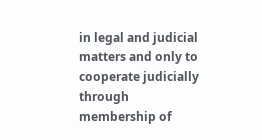in legal and judicial matters and only to cooperate judicially through membership of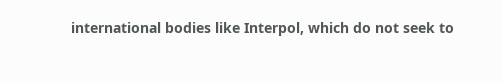international bodies like Interpol, which do not seek to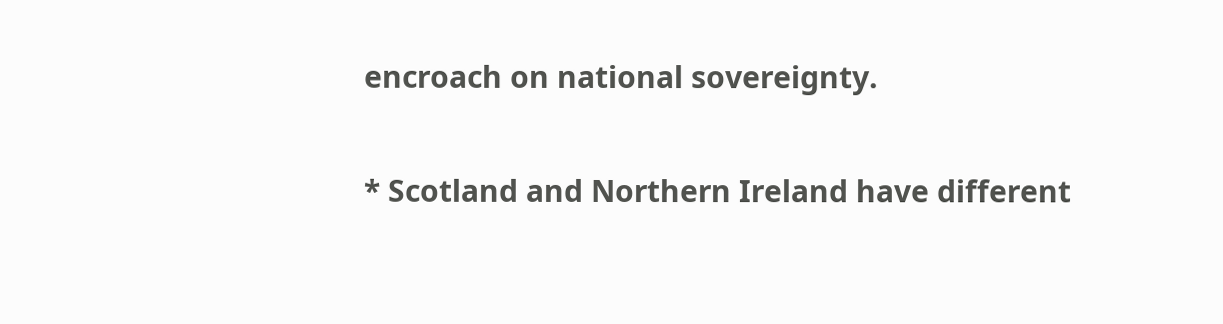encroach on national sovereignty.

* Scotland and Northern Ireland have different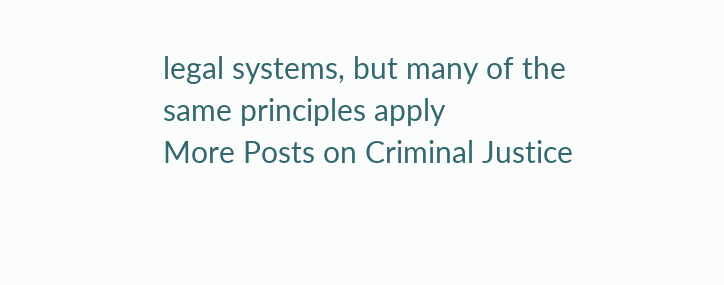legal systems, but many of the same principles apply
More Posts on Criminal Justice